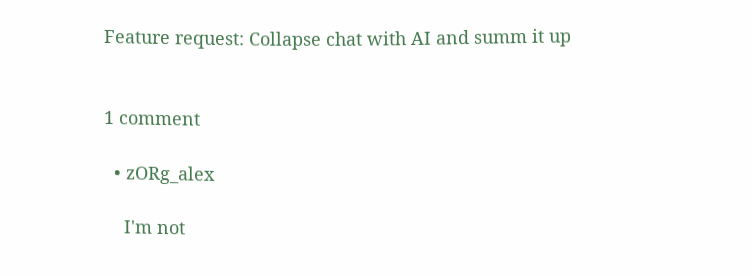Feature request: Collapse chat with AI and summ it up


1 comment

  • zORg_alex

    I'm not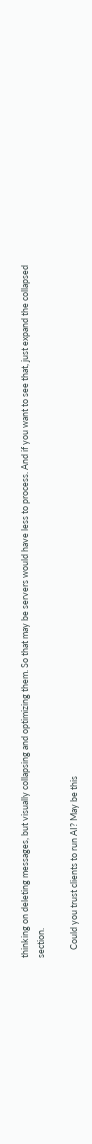thinking on deleting messages, but visually collapsing and optimizing them. So that may be servers would have less to process. And if you want to see that, just expand the collapsed section.

    Could you trust clients to run AI? May be this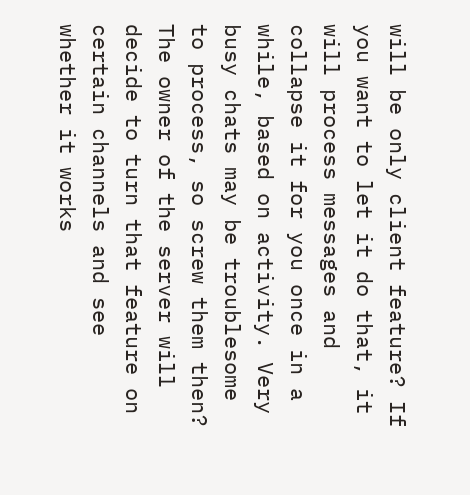will be only client feature? If you want to let it do that, it will process messages and collapse it for you once in a while, based on activity. Very busy chats may be troublesome to process, so screw them then? The owner of the server will decide to turn that feature on certain channels and see whether it works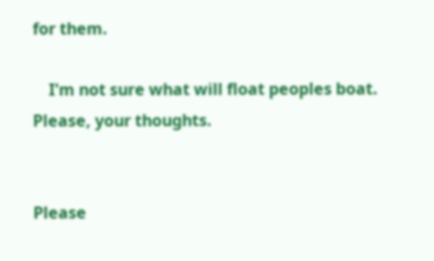for them.

    I'm not sure what will float peoples boat. Please, your thoughts.


Please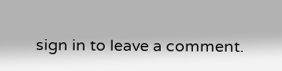sign in to leave a comment.